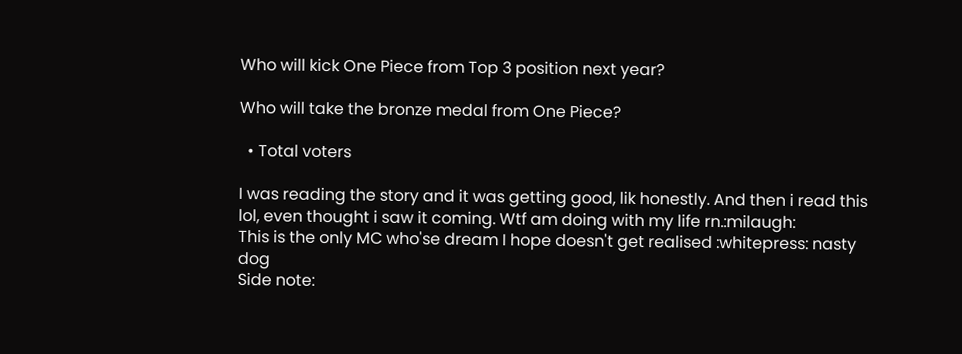Who will kick One Piece from Top 3 position next year?

Who will take the bronze medal from One Piece?

  • Total voters

I was reading the story and it was getting good, lik honestly. And then i read this lol, even thought i saw it coming. Wtf am doing with my life rn.:milaugh:
This is the only MC who'se dream I hope doesn't get realised :whitepress: nasty dog
Side note: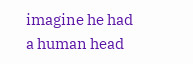imagine he had a human head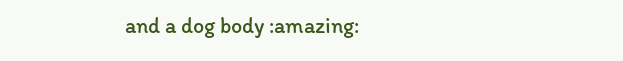and a dog body :amazing: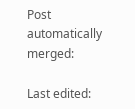Post automatically merged:

Last edited: